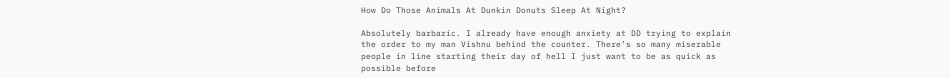How Do Those Animals At Dunkin Donuts Sleep At Night?

Absolutely barbaric. I already have enough anxiety at DD trying to explain the order to my man Vishnu behind the counter. There’s so many miserable people in line starting their day of hell I just want to be as quick as possible before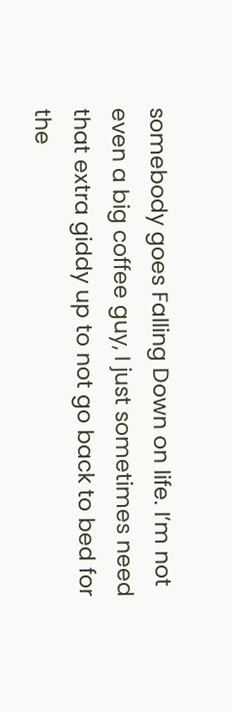somebody goes Falling Down on life. I’m not even a big coffee guy, I just sometimes need that extra giddy up to not go back to bed for the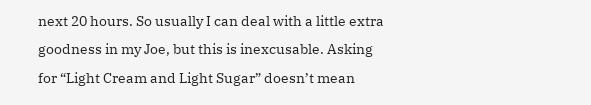next 20 hours. So usually I can deal with a little extra goodness in my Joe, but this is inexcusable. Asking for “Light Cream and Light Sugar” doesn’t mean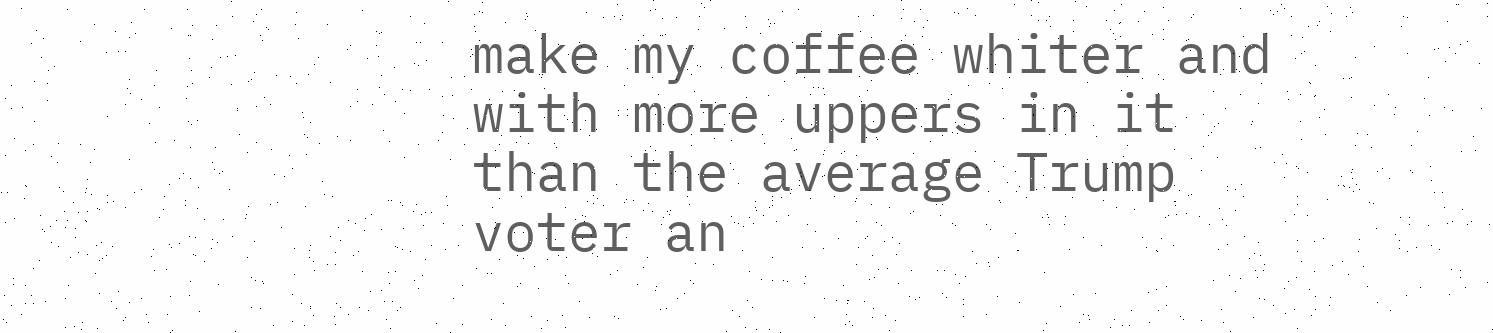make my coffee whiter and with more uppers in it than the average Trump voter an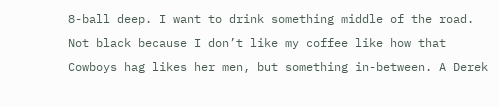8-ball deep. I want to drink something middle of the road. Not black because I don’t like my coffee like how that Cowboys hag likes her men, but something in-between. A Derek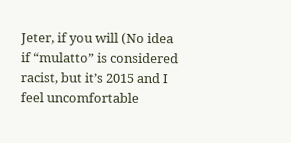Jeter, if you will (No idea if “mulatto” is considered racist, but it’s 2015 and I feel uncomfortable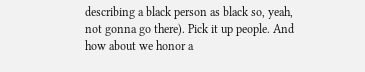describing a black person as black so, yeah, not gonna go there). Pick it up people. And how about we honor a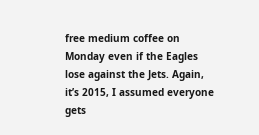free medium coffee on Monday even if the Eagles lose against the Jets. Again, it’s 2015, I assumed everyone gets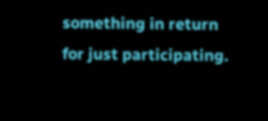something in return for just participating.